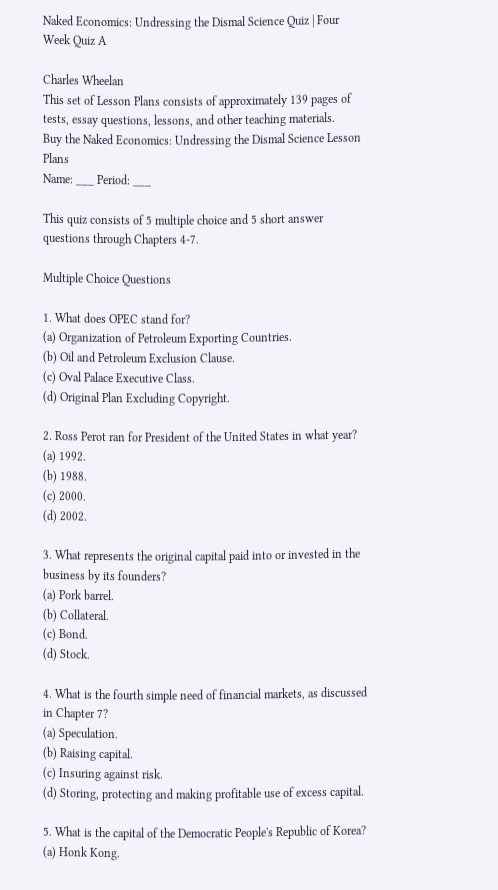Naked Economics: Undressing the Dismal Science Quiz | Four Week Quiz A

Charles Wheelan
This set of Lesson Plans consists of approximately 139 pages of tests, essay questions, lessons, and other teaching materials.
Buy the Naked Economics: Undressing the Dismal Science Lesson Plans
Name: ___ Period: ___

This quiz consists of 5 multiple choice and 5 short answer questions through Chapters 4-7.

Multiple Choice Questions

1. What does OPEC stand for?
(a) Organization of Petroleum Exporting Countries.
(b) Oil and Petroleum Exclusion Clause.
(c) Oval Palace Executive Class.
(d) Original Plan Excluding Copyright.

2. Ross Perot ran for President of the United States in what year?
(a) 1992.
(b) 1988.
(c) 2000.
(d) 2002.

3. What represents the original capital paid into or invested in the business by its founders?
(a) Pork barrel.
(b) Collateral.
(c) Bond.
(d) Stock.

4. What is the fourth simple need of financial markets, as discussed in Chapter 7?
(a) Speculation.
(b) Raising capital.
(c) Insuring against risk.
(d) Storing, protecting and making profitable use of excess capital.

5. What is the capital of the Democratic People's Republic of Korea?
(a) Honk Kong.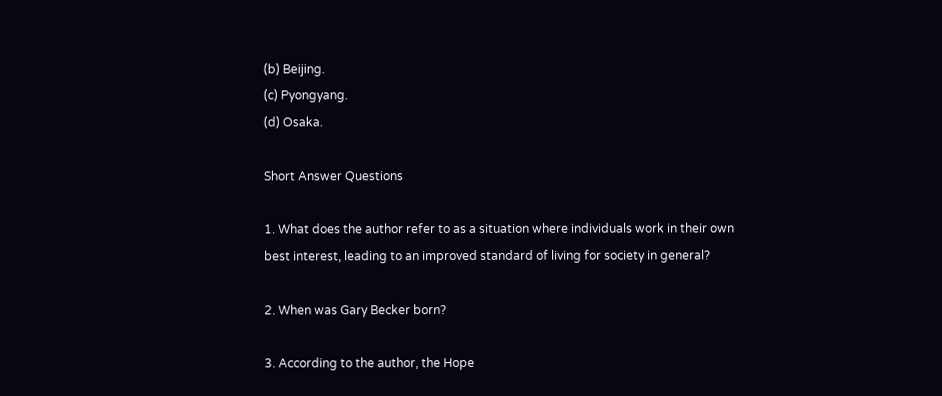(b) Beijing.
(c) Pyongyang.
(d) Osaka.

Short Answer Questions

1. What does the author refer to as a situation where individuals work in their own best interest, leading to an improved standard of living for society in general?

2. When was Gary Becker born?

3. According to the author, the Hope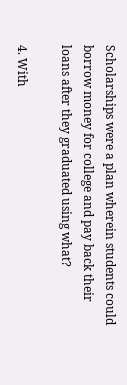Scholarships were a plan wherein students could borrow money for college and pay back their loans after they graduated using what?

4. With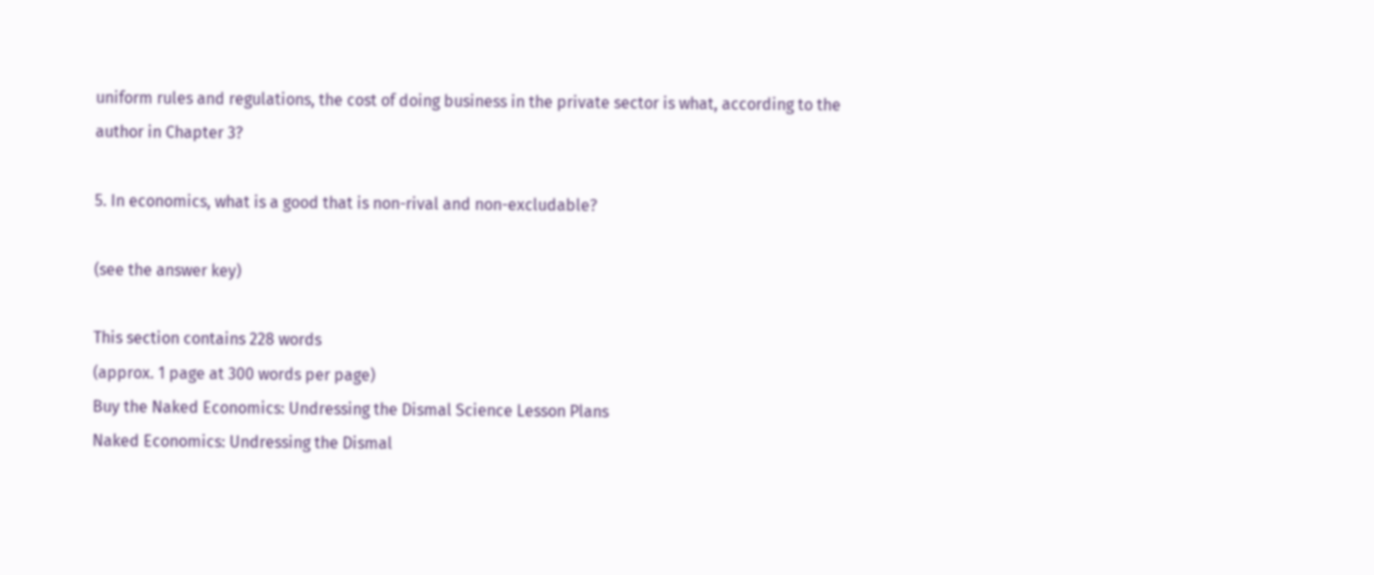uniform rules and regulations, the cost of doing business in the private sector is what, according to the author in Chapter 3?

5. In economics, what is a good that is non-rival and non-excludable?

(see the answer key)

This section contains 228 words
(approx. 1 page at 300 words per page)
Buy the Naked Economics: Undressing the Dismal Science Lesson Plans
Naked Economics: Undressing the Dismal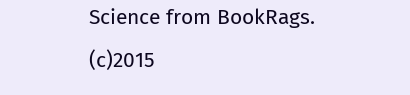Science from BookRags. (c)2015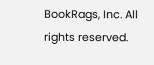BookRags, Inc. All rights reserved.